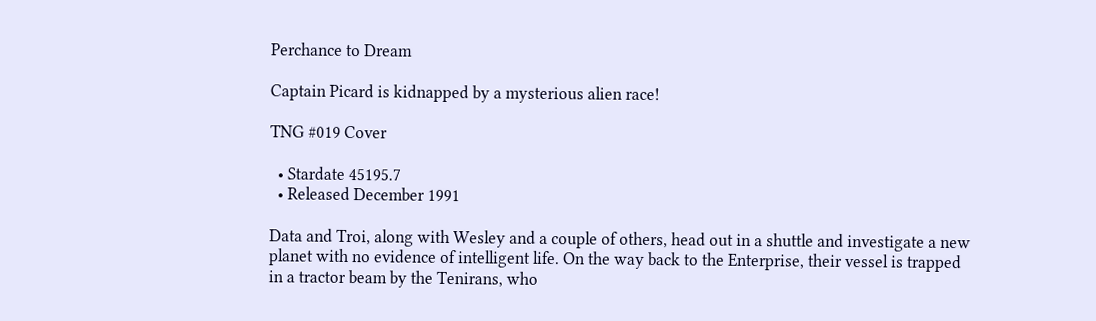Perchance to Dream

Captain Picard is kidnapped by a mysterious alien race!

TNG #019 Cover

  • Stardate 45195.7
  • Released December 1991

Data and Troi, along with Wesley and a couple of others, head out in a shuttle and investigate a new planet with no evidence of intelligent life. On the way back to the Enterprise, their vessel is trapped in a tractor beam by the Tenirans, who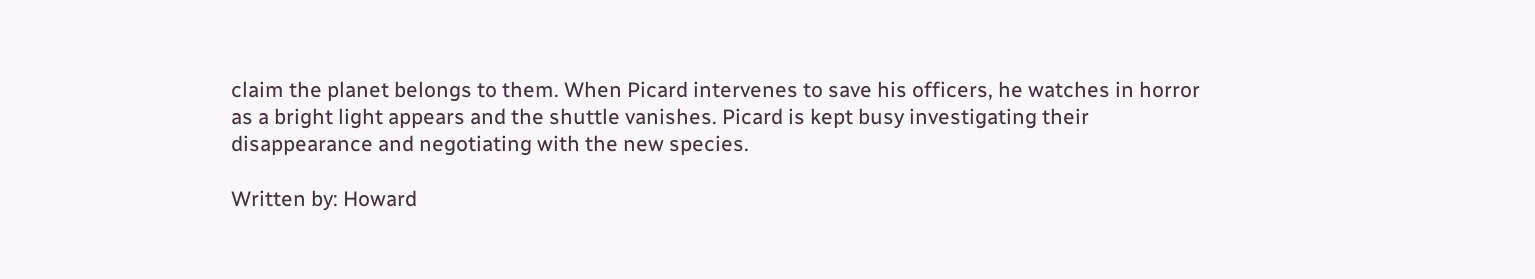claim the planet belongs to them. When Picard intervenes to save his officers, he watches in horror as a bright light appears and the shuttle vanishes. Picard is kept busy investigating their disappearance and negotiating with the new species.

Written by: Howard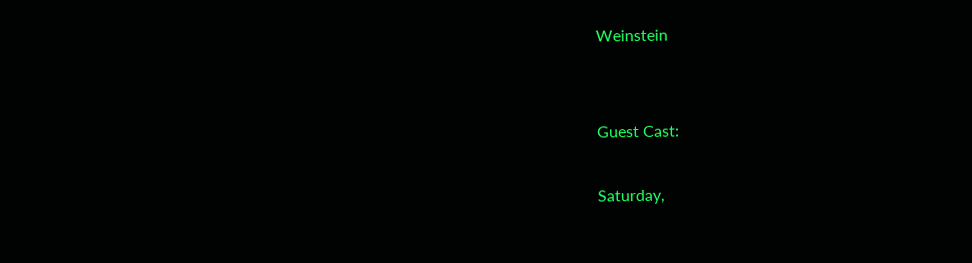Weinstein


Guest Cast:

Saturday,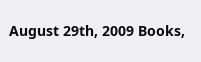August 29th, 2009 Books,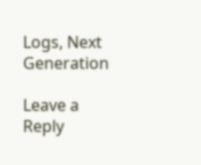Logs, Next Generation

Leave a Reply